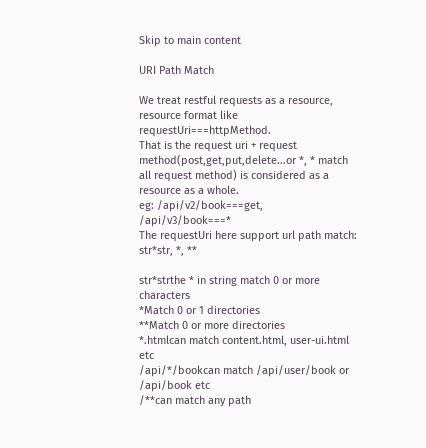Skip to main content

URI Path Match

We treat restful requests as a resource, resource format like requestUri===httpMethod.
That is the request uri + request method(post,get,put,delete...or *, * match all request method) is considered as a resource as a whole.
eg: /api/v2/book===get, /api/v3/book===*
The requestUri here support url path match: str*str, *, **

str*strthe * in string match 0 or more characters
*Match 0 or 1 directories
**Match 0 or more directories
*.htmlcan match content.html, user-ui.html etc
/api/*/bookcan match /api/user/book or /api/book etc
/**can match any path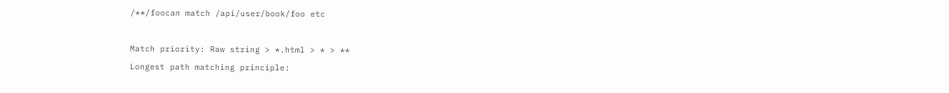/**/foocan match /api/user/book/foo etc

Match priority: Raw string > *.html > * > **
Longest path matching principle: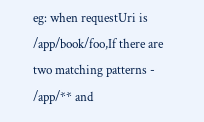eg: when requestUri is /app/book/foo,If there are two matching patterns - /app/** and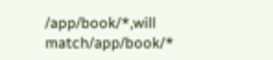/app/book/*,will match/app/book/*